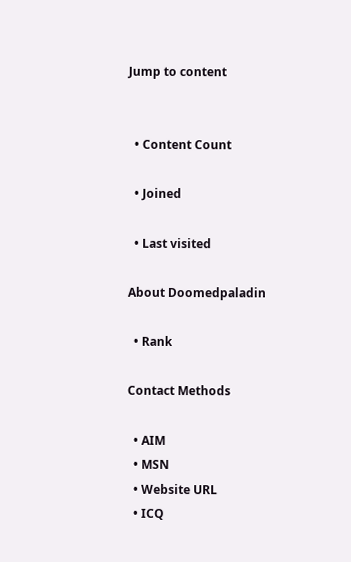Jump to content


  • Content Count

  • Joined

  • Last visited

About Doomedpaladin

  • Rank

Contact Methods

  • AIM
  • MSN
  • Website URL
  • ICQ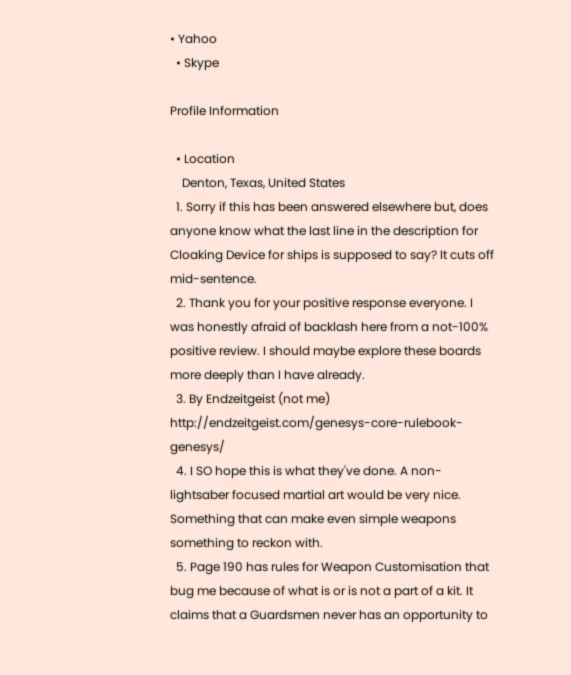• Yahoo
  • Skype

Profile Information

  • Location
    Denton, Texas, United States
  1. Sorry if this has been answered elsewhere but, does anyone know what the last line in the description for Cloaking Device for ships is supposed to say? It cuts off mid-sentence.
  2. Thank you for your positive response everyone. I was honestly afraid of backlash here from a not-100% positive review. I should maybe explore these boards more deeply than I have already.
  3. By Endzeitgeist (not me) http://endzeitgeist.com/genesys-core-rulebook-genesys/
  4. I SO hope this is what they've done. A non-lightsaber focused martial art would be very nice. Something that can make even simple weapons something to reckon with.
  5. Page 190 has rules for Weapon Customisation that bug me because of what is or is not a part of a kit. It claims that a Guardsmen never has an opportunity to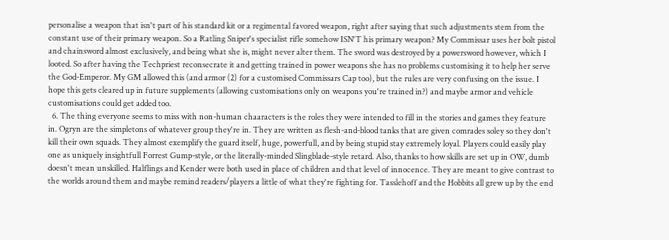personalise a weapon that isn't part of his standard kit or a regimental favored weapon, right after saying that such adjustments stem from the constant use of their primary weapon. So a Ratling Sniper's specialist rifle somehow ISN'T his primary weapon? My Commissar uses her bolt pistol and chainsword almost exclusively, and being what she is, might never alter them. The sword was destroyed by a powersword however, which I looted. So after having the Techpriest reconsecrate it and getting trained in power weapons she has no problems customising it to help her serve the God-Emperor. My GM allowed this (and armor (2) for a customised Commissars Cap too), but the rules are very confusing on the issue. I hope this gets cleared up in future supplements (allowing customisations only on weapons you're trained in?) and maybe armor and vehicle customisations could get added too.
  6. The thing everyone seems to miss with non-human chaaracters is the roles they were intended to fill in the stories and games they feature in. Ogryn are the simpletons of whatever group they're in. They are written as flesh-and-blood tanks that are given comrades soley so they don't kill their own squads. They almost exemplify the guard itself, huge, powerfull, and by being stupid stay extremely loyal. Players could easily play one as uniquely insightfull Forrest Gump-style, or the literally-minded Slingblade-style retard. Also, thanks to how skills are set up in OW, dumb doesn't mean unskilled. Halflings and Kender were both used in place of children and that level of innocence. They are meant to give contrast to the worlds around them and maybe remind readers/players a little of what they're fighting for. Tasslehoff and the Hobbits all grew up by the end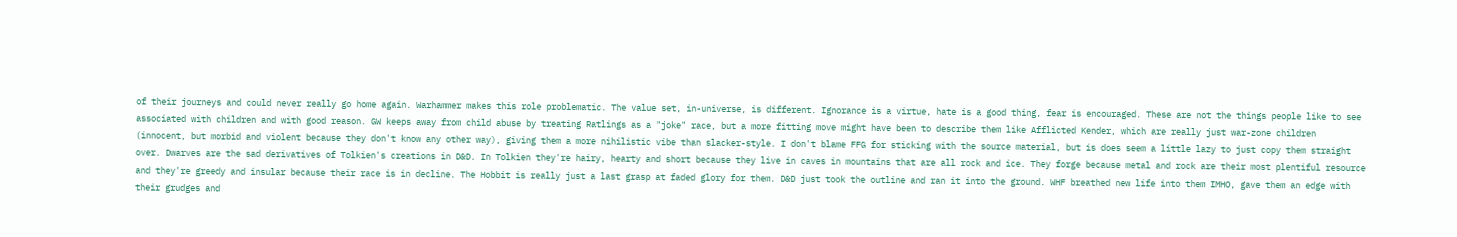of their journeys and could never really go home again. Warhammer makes this role problematic. The value set, in-universe, is different. Ignorance is a virtue, hate is a good thing, fear is encouraged. These are not the things people like to see associated with children and with good reason. GW keeps away from child abuse by treating Ratlings as a "joke" race, but a more fitting move might have been to describe them like Afflicted Kender, which are really just war-zone children (innocent, but morbid and violent because they don't know any other way), giving them a more nihilistic vibe than slacker-style. I don't blame FFG for sticking with the source material, but is does seem a little lazy to just copy them straight over. Dwarves are the sad derivatives of Tolkien's creations in D&D. In Tolkien they're hairy, hearty and short because they live in caves in mountains that are all rock and ice. They forge because metal and rock are their most plentiful resource and they're greedy and insular because their race is in decline. The Hobbit is really just a last grasp at faded glory for them. D&D just took the outline and ran it into the ground. WHF breathed new life into them IMHO, gave them an edge with their grudges and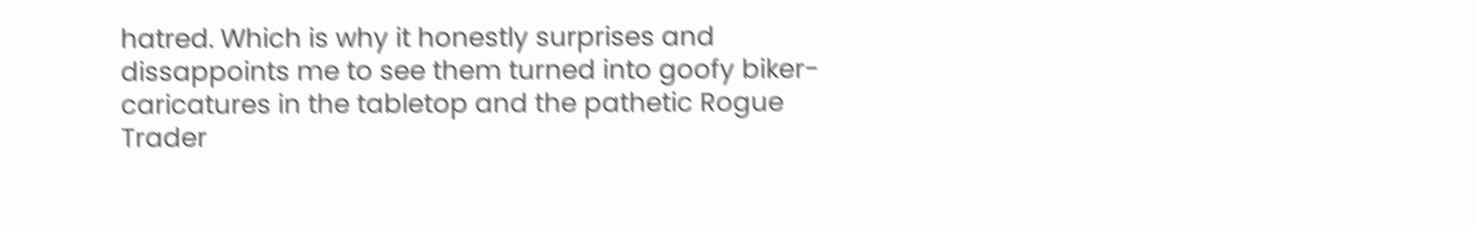hatred. Which is why it honestly surprises and dissappoints me to see them turned into goofy biker-caricatures in the tabletop and the pathetic Rogue Trader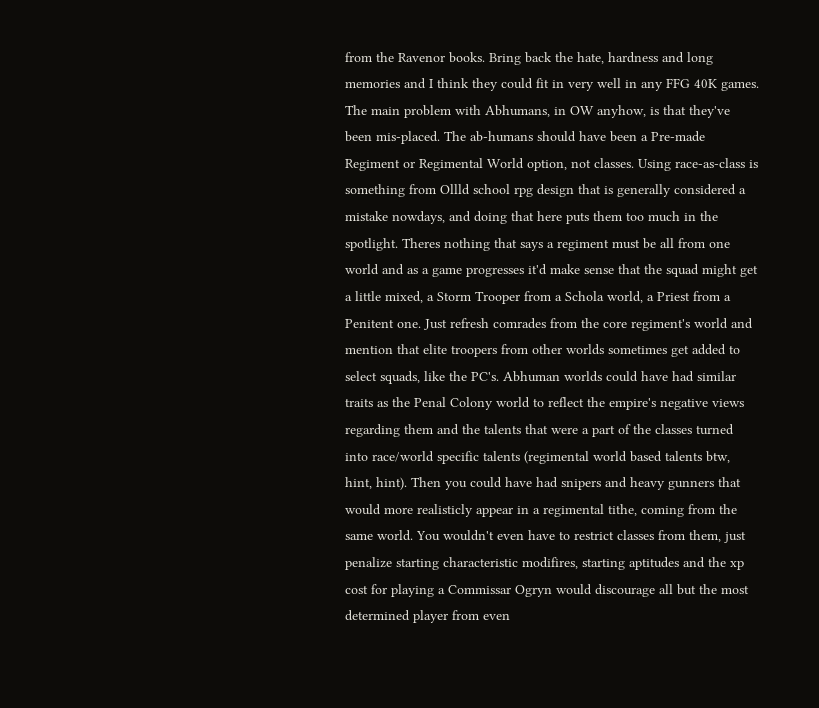from the Ravenor books. Bring back the hate, hardness and long memories and I think they could fit in very well in any FFG 40K games. The main problem with Abhumans, in OW anyhow, is that they've been mis-placed. The ab-humans should have been a Pre-made Regiment or Regimental World option, not classes. Using race-as-class is something from Ollld school rpg design that is generally considered a mistake nowdays, and doing that here puts them too much in the spotlight. Theres nothing that says a regiment must be all from one world and as a game progresses it'd make sense that the squad might get a little mixed, a Storm Trooper from a Schola world, a Priest from a Penitent one. Just refresh comrades from the core regiment's world and mention that elite troopers from other worlds sometimes get added to select squads, like the PC's. Abhuman worlds could have had similar traits as the Penal Colony world to reflect the empire's negative views regarding them and the talents that were a part of the classes turned into race/world specific talents (regimental world based talents btw, hint, hint). Then you could have had snipers and heavy gunners that would more realisticly appear in a regimental tithe, coming from the same world. You wouldn't even have to restrict classes from them, just penalize starting characteristic modifires, starting aptitudes and the xp cost for playing a Commissar Ogryn would discourage all but the most determined player from even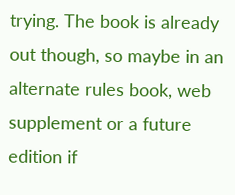trying. The book is already out though, so maybe in an alternate rules book, web supplement or a future edition if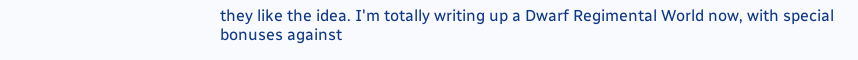they like the idea. I'm totally writing up a Dwarf Regimental World now, with special bonuses against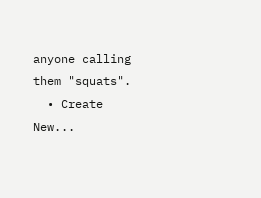anyone calling them "squats".
  • Create New...